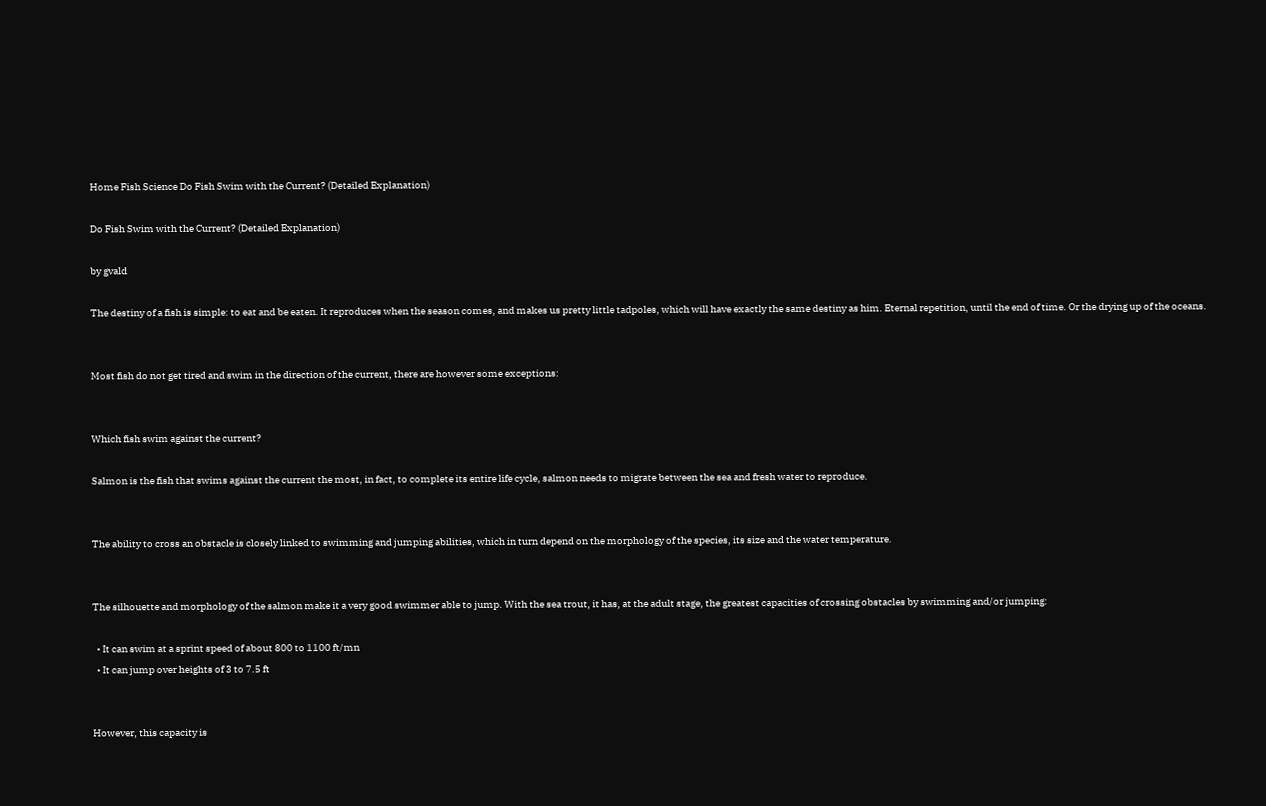Home Fish Science Do Fish Swim with the Current? (Detailed Explanation)

Do Fish Swim with the Current? (Detailed Explanation)

by gvald

The destiny of a fish is simple: to eat and be eaten. It reproduces when the season comes, and makes us pretty little tadpoles, which will have exactly the same destiny as him. Eternal repetition, until the end of time. Or the drying up of the oceans.


Most fish do not get tired and swim in the direction of the current, there are however some exceptions:


Which fish swim against the current?

Salmon is the fish that swims against the current the most, in fact, to complete its entire life cycle, salmon needs to migrate between the sea and fresh water to reproduce.


The ability to cross an obstacle is closely linked to swimming and jumping abilities, which in turn depend on the morphology of the species, its size and the water temperature.


The silhouette and morphology of the salmon make it a very good swimmer able to jump. With the sea trout, it has, at the adult stage, the greatest capacities of crossing obstacles by swimming and/or jumping:

  • It can swim at a sprint speed of about 800 to 1100 ft/mn
  • It can jump over heights of 3 to 7.5 ft


However, this capacity is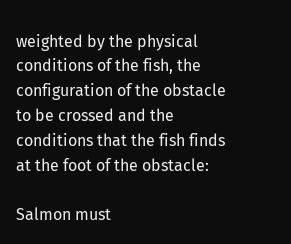weighted by the physical conditions of the fish, the configuration of the obstacle to be crossed and the conditions that the fish finds at the foot of the obstacle:

Salmon must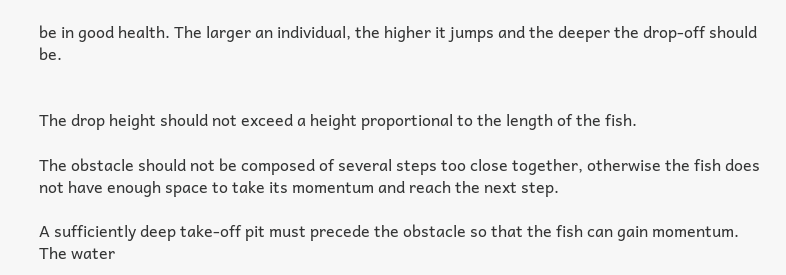be in good health. The larger an individual, the higher it jumps and the deeper the drop-off should be.


The drop height should not exceed a height proportional to the length of the fish.

The obstacle should not be composed of several steps too close together, otherwise the fish does not have enough space to take its momentum and reach the next step.

A sufficiently deep take-off pit must precede the obstacle so that the fish can gain momentum. The water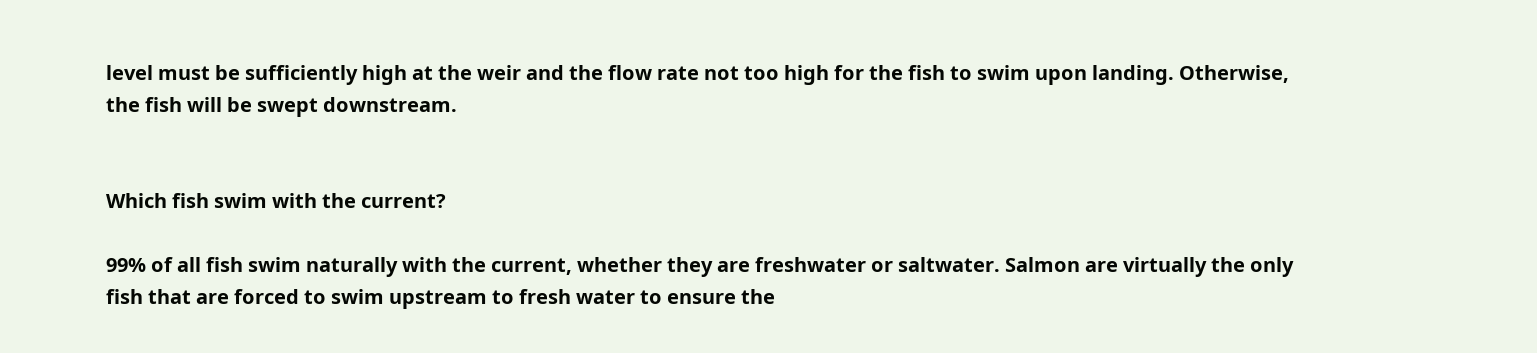level must be sufficiently high at the weir and the flow rate not too high for the fish to swim upon landing. Otherwise, the fish will be swept downstream.


Which fish swim with the current?

99% of all fish swim naturally with the current, whether they are freshwater or saltwater. Salmon are virtually the only fish that are forced to swim upstream to fresh water to ensure the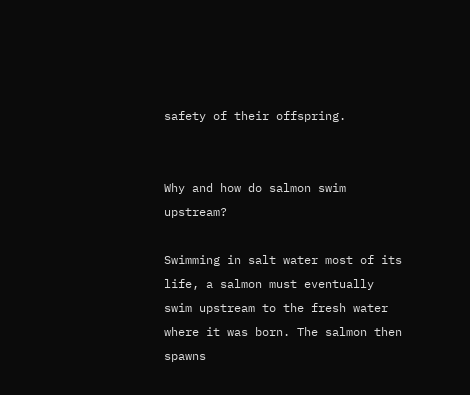safety of their offspring.


Why and how do salmon swim upstream?

Swimming in salt water most of its life, a salmon must eventually swim upstream to the fresh water where it was born. The salmon then spawns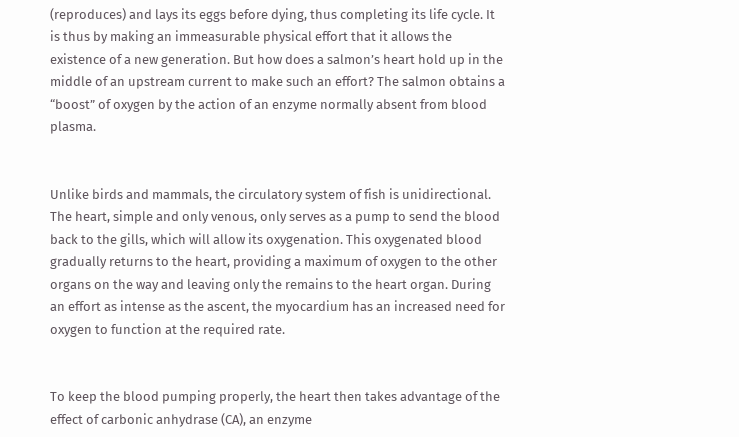(reproduces) and lays its eggs before dying, thus completing its life cycle. It is thus by making an immeasurable physical effort that it allows the existence of a new generation. But how does a salmon’s heart hold up in the middle of an upstream current to make such an effort? The salmon obtains a “boost” of oxygen by the action of an enzyme normally absent from blood plasma.


Unlike birds and mammals, the circulatory system of fish is unidirectional. The heart, simple and only venous, only serves as a pump to send the blood back to the gills, which will allow its oxygenation. This oxygenated blood gradually returns to the heart, providing a maximum of oxygen to the other organs on the way and leaving only the remains to the heart organ. During an effort as intense as the ascent, the myocardium has an increased need for oxygen to function at the required rate.


To keep the blood pumping properly, the heart then takes advantage of the effect of carbonic anhydrase (CA), an enzyme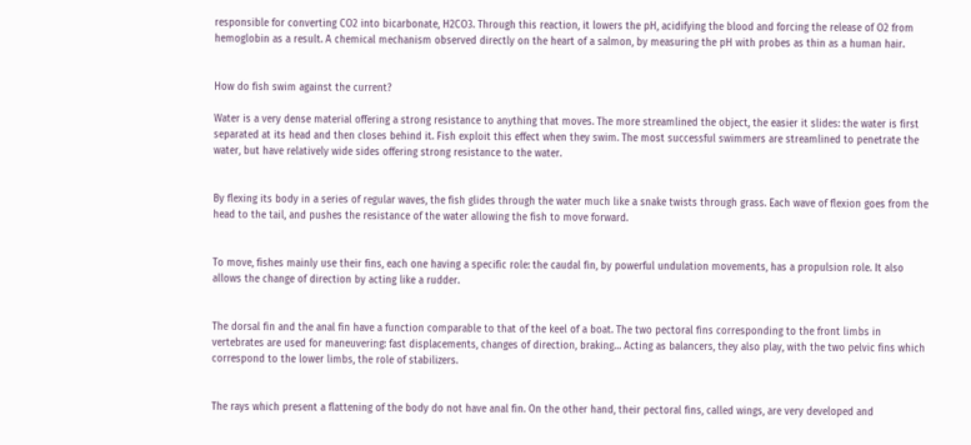responsible for converting CO2 into bicarbonate, H2CO3. Through this reaction, it lowers the pH, acidifying the blood and forcing the release of O2 from hemoglobin as a result. A chemical mechanism observed directly on the heart of a salmon, by measuring the pH with probes as thin as a human hair.


How do fish swim against the current?

Water is a very dense material offering a strong resistance to anything that moves. The more streamlined the object, the easier it slides: the water is first separated at its head and then closes behind it. Fish exploit this effect when they swim. The most successful swimmers are streamlined to penetrate the water, but have relatively wide sides offering strong resistance to the water.


By flexing its body in a series of regular waves, the fish glides through the water much like a snake twists through grass. Each wave of flexion goes from the head to the tail, and pushes the resistance of the water allowing the fish to move forward.


To move, fishes mainly use their fins, each one having a specific role: the caudal fin, by powerful undulation movements, has a propulsion role. It also allows the change of direction by acting like a rudder.


The dorsal fin and the anal fin have a function comparable to that of the keel of a boat. The two pectoral fins corresponding to the front limbs in vertebrates are used for maneuvering: fast displacements, changes of direction, braking… Acting as balancers, they also play, with the two pelvic fins which correspond to the lower limbs, the role of stabilizers.


The rays which present a flattening of the body do not have anal fin. On the other hand, their pectoral fins, called wings, are very developed and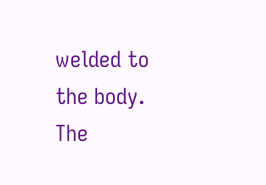welded to the body. The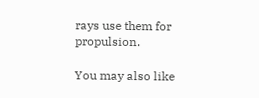rays use them for propulsion.

You may also like